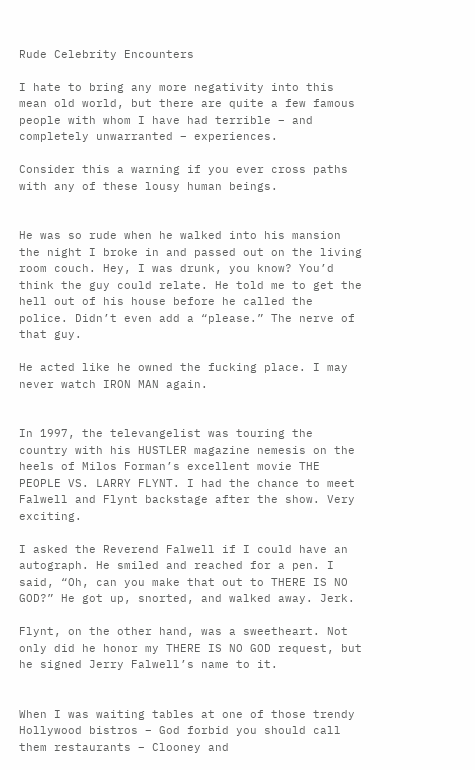Rude Celebrity Encounters

I hate to bring any more negativity into this mean old world, but there are quite a few famous people with whom I have had terrible – and completely unwarranted – experiences.

Consider this a warning if you ever cross paths with any of these lousy human beings.


He was so rude when he walked into his mansion the night I broke in and passed out on the living room couch. Hey, I was drunk, you know? You’d think the guy could relate. He told me to get the hell out of his house before he called the police. Didn’t even add a “please.” The nerve of that guy.

He acted like he owned the fucking place. I may never watch IRON MAN again.


In 1997, the televangelist was touring the country with his HUSTLER magazine nemesis on the heels of Milos Forman’s excellent movie THE PEOPLE VS. LARRY FLYNT. I had the chance to meet Falwell and Flynt backstage after the show. Very exciting.

I asked the Reverend Falwell if I could have an autograph. He smiled and reached for a pen. I said, “Oh, can you make that out to THERE IS NO GOD?” He got up, snorted, and walked away. Jerk.

Flynt, on the other hand, was a sweetheart. Not only did he honor my THERE IS NO GOD request, but he signed Jerry Falwell’s name to it.


When I was waiting tables at one of those trendy Hollywood bistros – God forbid you should call them restaurants – Clooney and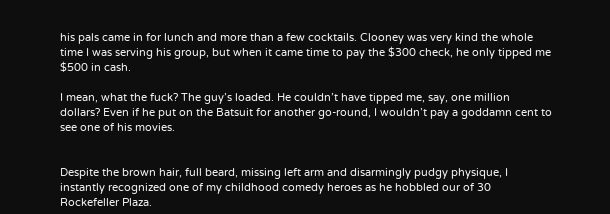his pals came in for lunch and more than a few cocktails. Clooney was very kind the whole time I was serving his group, but when it came time to pay the $300 check, he only tipped me $500 in cash.

I mean, what the fuck? The guy’s loaded. He couldn’t have tipped me, say, one million dollars? Even if he put on the Batsuit for another go-round, I wouldn’t pay a goddamn cent to see one of his movies.


Despite the brown hair, full beard, missing left arm and disarmingly pudgy physique, I instantly recognized one of my childhood comedy heroes as he hobbled our of 30 Rockefeller Plaza.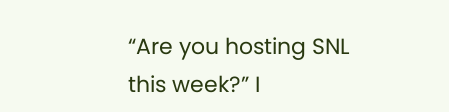“Are you hosting SNL this week?” I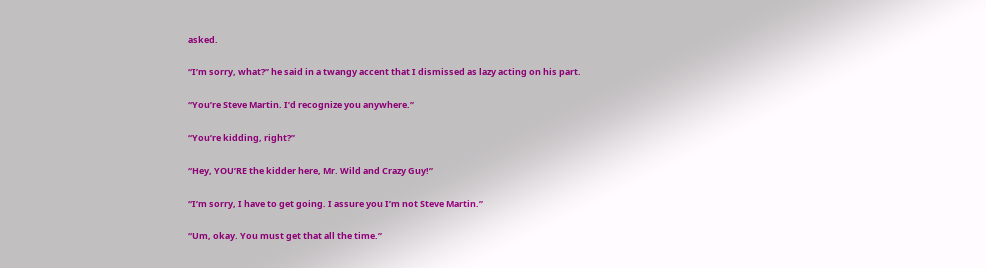asked.

“I’m sorry, what?” he said in a twangy accent that I dismissed as lazy acting on his part.

“You’re Steve Martin. I’d recognize you anywhere.”

“You’re kidding, right?”

“Hey, YOU’RE the kidder here, Mr. Wild and Crazy Guy!”

“I’m sorry, I have to get going. I assure you I’m not Steve Martin.”

“Um, okay. You must get that all the time.”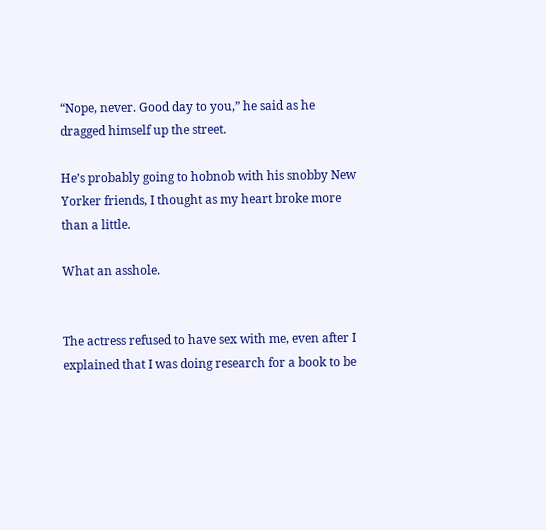“Nope, never. Good day to you,” he said as he dragged himself up the street.

He’s probably going to hobnob with his snobby New Yorker friends, I thought as my heart broke more than a little.

What an asshole.


The actress refused to have sex with me, even after I explained that I was doing research for a book to be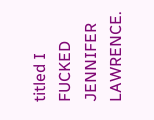titled I FUCKED JENNIFER LAWRENCE.